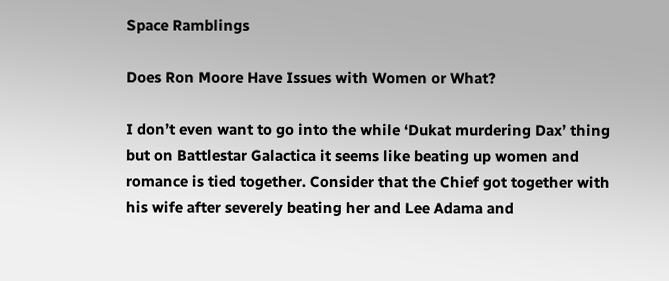Space Ramblings

Does Ron Moore Have Issues with Women or What?

I don’t even want to go into the while ‘Dukat murdering Dax’ thing but on Battlestar Galactica it seems like beating up women and romance is tied together. Consider that the Chief got together with his wife after severely beating her and Lee Adama and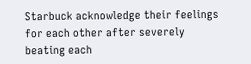Starbuck acknowledge their feelings for each other after severely beating each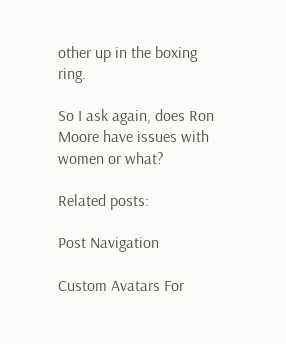other up in the boxing ring.

So I ask again, does Ron Moore have issues with women or what?

Related posts:

Post Navigation

Custom Avatars For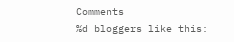Comments
%d bloggers like this: